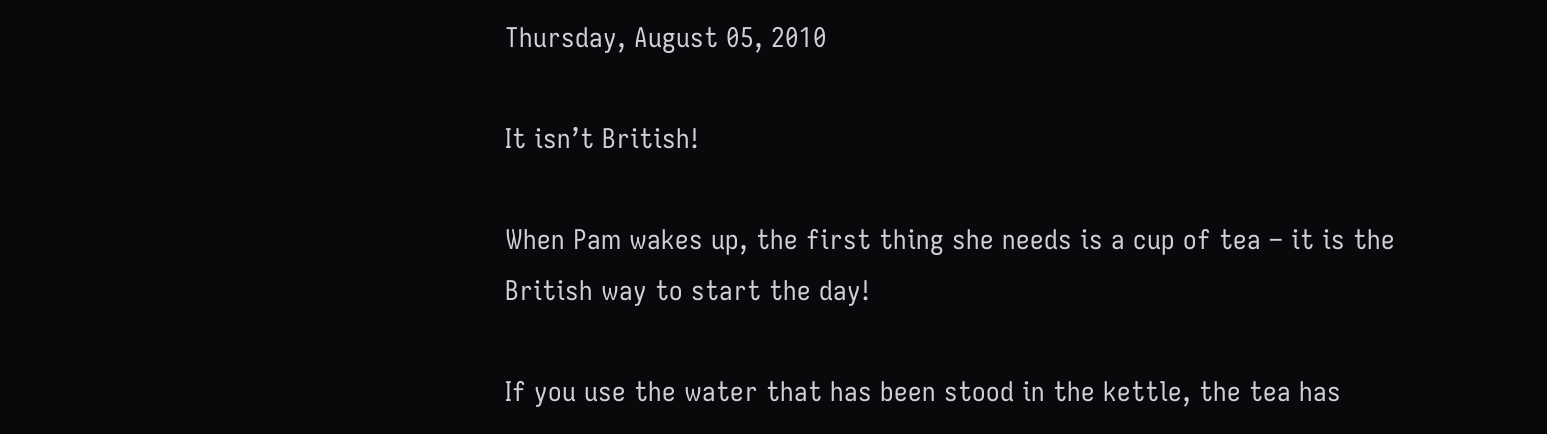Thursday, August 05, 2010

It isn’t British!

When Pam wakes up, the first thing she needs is a cup of tea – it is the British way to start the day!

If you use the water that has been stood in the kettle, the tea has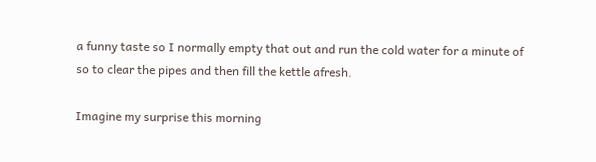a funny taste so I normally empty that out and run the cold water for a minute of so to clear the pipes and then fill the kettle afresh.

Imagine my surprise this morning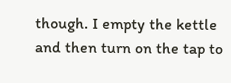though. I empty the kettle and then turn on the tap to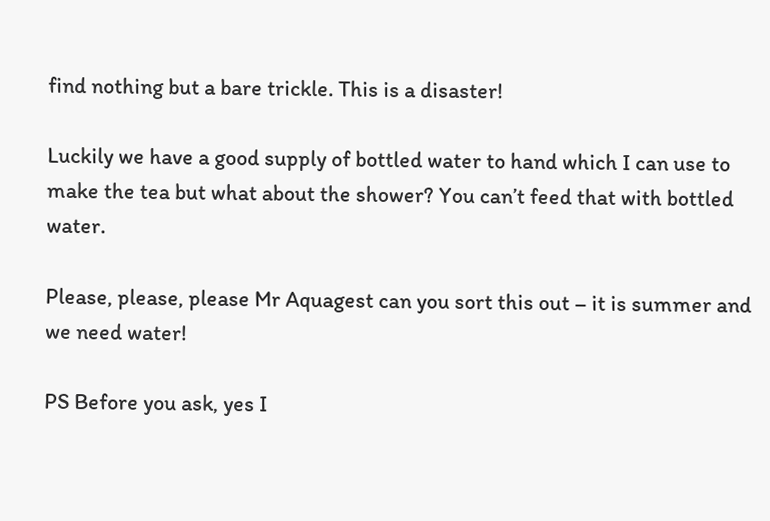find nothing but a bare trickle. This is a disaster!

Luckily we have a good supply of bottled water to hand which I can use to make the tea but what about the shower? You can’t feed that with bottled water.

Please, please, please Mr Aquagest can you sort this out – it is summer and we need water!

PS Before you ask, yes I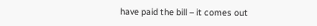have paid the bill – it comes out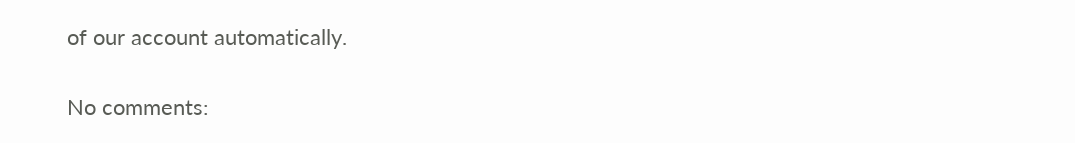of our account automatically.

No comments: